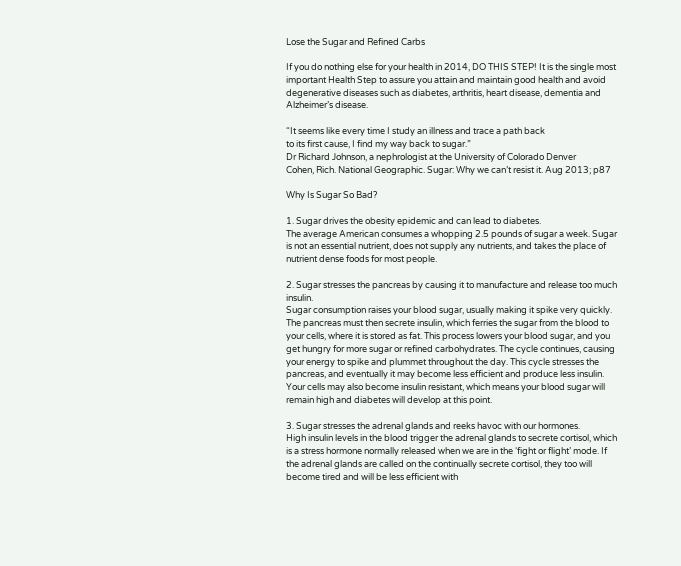Lose the Sugar and Refined Carbs

If you do nothing else for your health in 2014, DO THIS STEP! It is the single most important Health Step to assure you attain and maintain good health and avoid degenerative diseases such as diabetes, arthritis, heart disease, dementia and Alzheimer’s disease.

“It seems like every time I study an illness and trace a path back
to its first cause, I find my way back to sugar.”
Dr Richard Johnson, a nephrologist at the University of Colorado Denver
Cohen, Rich. National Geographic. Sugar: Why we can’t resist it. Aug 2013; p87

Why Is Sugar So Bad?

1. Sugar drives the obesity epidemic and can lead to diabetes.
The average American consumes a whopping 2.5 pounds of sugar a week. Sugar is not an essential nutrient, does not supply any nutrients, and takes the place of nutrient dense foods for most people.

2. Sugar stresses the pancreas by causing it to manufacture and release too much insulin.
Sugar consumption raises your blood sugar, usually making it spike very quickly. The pancreas must then secrete insulin, which ferries the sugar from the blood to your cells, where it is stored as fat. This process lowers your blood sugar, and you get hungry for more sugar or refined carbohydrates. The cycle continues, causing your energy to spike and plummet throughout the day. This cycle stresses the pancreas, and eventually it may become less efficient and produce less insulin. Your cells may also become insulin resistant, which means your blood sugar will remain high and diabetes will develop at this point.

3. Sugar stresses the adrenal glands and reeks havoc with our hormones.
High insulin levels in the blood trigger the adrenal glands to secrete cortisol, which is a stress hormone normally released when we are in the ‘fight or flight’ mode. If the adrenal glands are called on the continually secrete cortisol, they too will become tired and will be less efficient with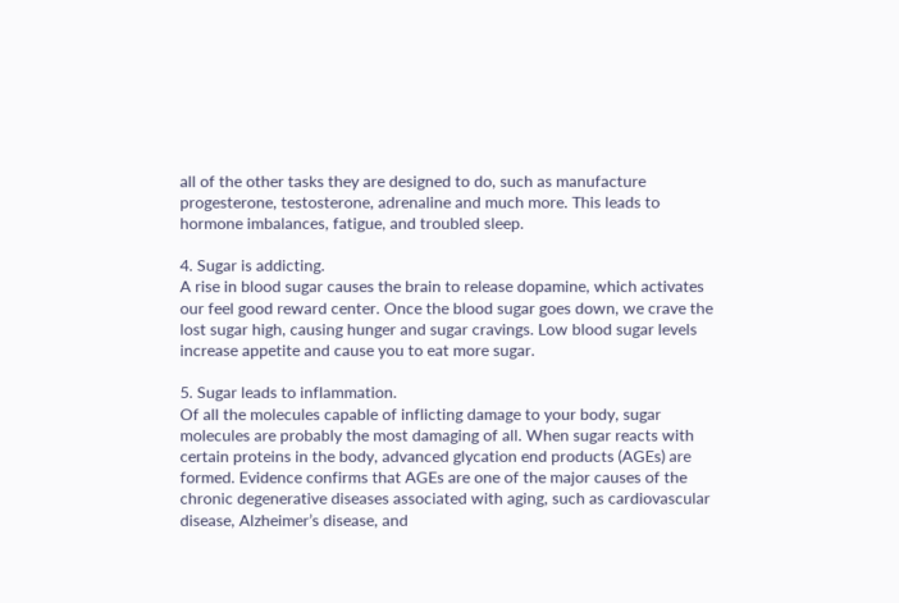all of the other tasks they are designed to do, such as manufacture progesterone, testosterone, adrenaline and much more. This leads to hormone imbalances, fatigue, and troubled sleep.

4. Sugar is addicting.
A rise in blood sugar causes the brain to release dopamine, which activates our feel good reward center. Once the blood sugar goes down, we crave the lost sugar high, causing hunger and sugar cravings. Low blood sugar levels increase appetite and cause you to eat more sugar.

5. Sugar leads to inflammation.
Of all the molecules capable of inflicting damage to your body, sugar molecules are probably the most damaging of all. When sugar reacts with certain proteins in the body, advanced glycation end products (AGEs) are formed. Evidence confirms that AGEs are one of the major causes of the chronic degenerative diseases associated with aging, such as cardiovascular disease, Alzheimer’s disease, and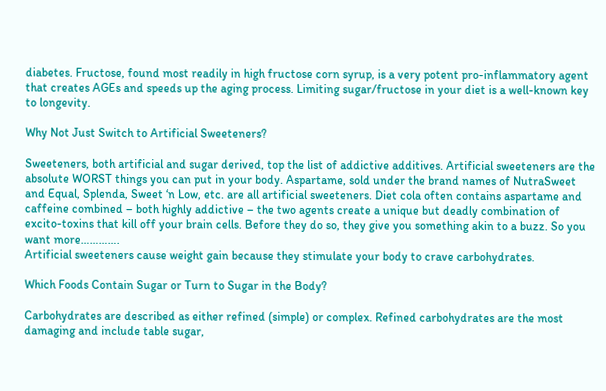diabetes. Fructose, found most readily in high fructose corn syrup, is a very potent pro-inflammatory agent that creates AGEs and speeds up the aging process. Limiting sugar/fructose in your diet is a well-known key to longevity.

Why Not Just Switch to Artificial Sweeteners?

Sweeteners, both artificial and sugar derived, top the list of addictive additives. Artificial sweeteners are the absolute WORST things you can put in your body. Aspartame, sold under the brand names of NutraSweet and Equal, Splenda, Sweet ‘n Low, etc. are all artificial sweeteners. Diet cola often contains aspartame and caffeine combined – both highly addictive – the two agents create a unique but deadly combination of excito-toxins that kill off your brain cells. Before they do so, they give you something akin to a buzz. So you want more………….
Artificial sweeteners cause weight gain because they stimulate your body to crave carbohydrates.

Which Foods Contain Sugar or Turn to Sugar in the Body?

Carbohydrates are described as either refined (simple) or complex. Refined carbohydrates are the most damaging and include table sugar,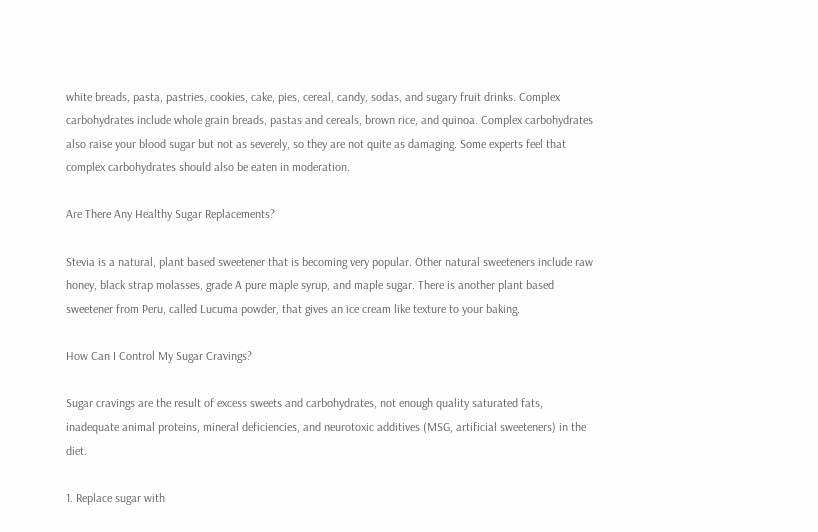white breads, pasta, pastries, cookies, cake, pies, cereal, candy, sodas, and sugary fruit drinks. Complex carbohydrates include whole grain breads, pastas and cereals, brown rice, and quinoa. Complex carbohydrates also raise your blood sugar but not as severely, so they are not quite as damaging. Some experts feel that complex carbohydrates should also be eaten in moderation.

Are There Any Healthy Sugar Replacements?

Stevia is a natural, plant based sweetener that is becoming very popular. Other natural sweeteners include raw honey, black strap molasses, grade A pure maple syrup, and maple sugar. There is another plant based sweetener from Peru, called Lucuma powder, that gives an ice cream like texture to your baking.

How Can I Control My Sugar Cravings?

Sugar cravings are the result of excess sweets and carbohydrates, not enough quality saturated fats, inadequate animal proteins, mineral deficiencies, and neurotoxic additives (MSG, artificial sweeteners) in the diet.

1. Replace sugar with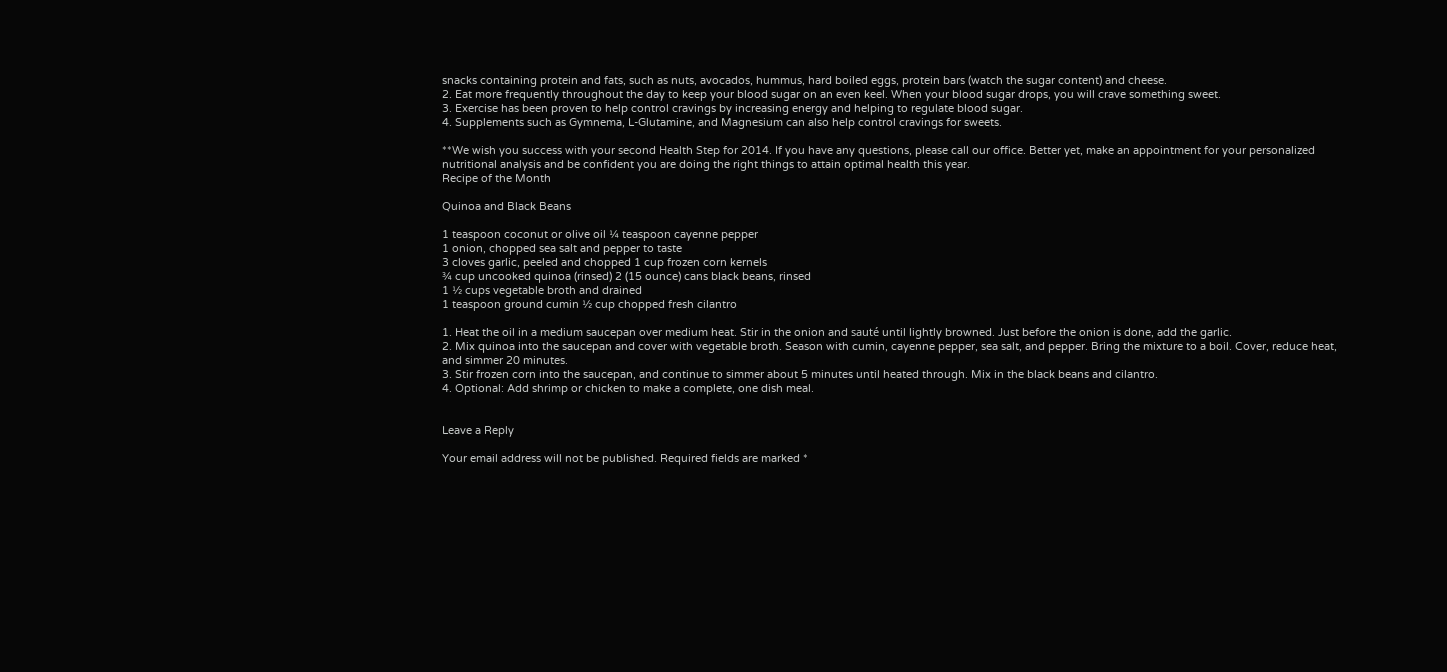snacks containing protein and fats, such as nuts, avocados, hummus, hard boiled eggs, protein bars (watch the sugar content) and cheese.
2. Eat more frequently throughout the day to keep your blood sugar on an even keel. When your blood sugar drops, you will crave something sweet.
3. Exercise has been proven to help control cravings by increasing energy and helping to regulate blood sugar.
4. Supplements such as Gymnema, L-Glutamine, and Magnesium can also help control cravings for sweets.

**We wish you success with your second Health Step for 2014. If you have any questions, please call our office. Better yet, make an appointment for your personalized nutritional analysis and be confident you are doing the right things to attain optimal health this year.
Recipe of the Month

Quinoa and Black Beans

1 teaspoon coconut or olive oil ¼ teaspoon cayenne pepper
1 onion, chopped sea salt and pepper to taste
3 cloves garlic, peeled and chopped 1 cup frozen corn kernels
¾ cup uncooked quinoa (rinsed) 2 (15 ounce) cans black beans, rinsed
1 ½ cups vegetable broth and drained
1 teaspoon ground cumin ½ cup chopped fresh cilantro

1. Heat the oil in a medium saucepan over medium heat. Stir in the onion and sauté until lightly browned. Just before the onion is done, add the garlic.
2. Mix quinoa into the saucepan and cover with vegetable broth. Season with cumin, cayenne pepper, sea salt, and pepper. Bring the mixture to a boil. Cover, reduce heat, and simmer 20 minutes.
3. Stir frozen corn into the saucepan, and continue to simmer about 5 minutes until heated through. Mix in the black beans and cilantro.
4. Optional: Add shrimp or chicken to make a complete, one dish meal.


Leave a Reply

Your email address will not be published. Required fields are marked *